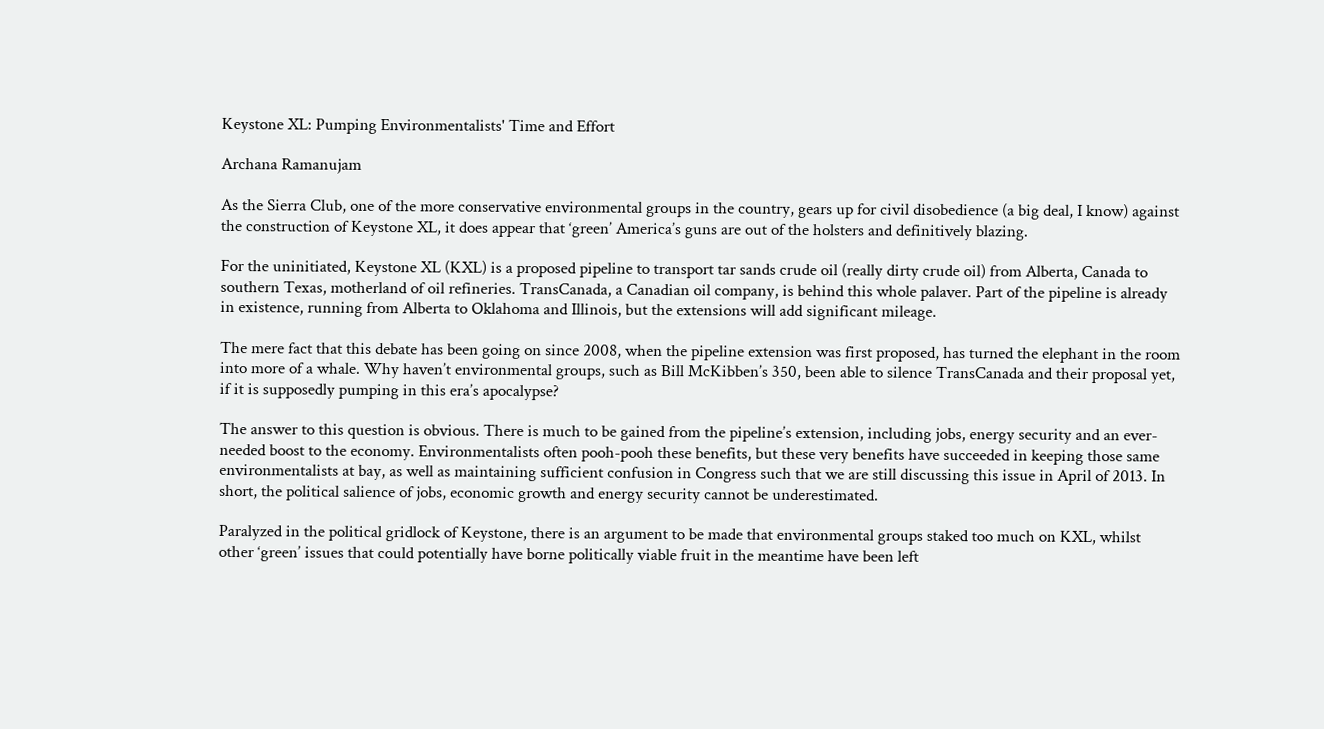Keystone XL: Pumping Environmentalists' Time and Effort

Archana Ramanujam

As the Sierra Club, one of the more conservative environmental groups in the country, gears up for civil disobedience (a big deal, I know) against the construction of Keystone XL, it does appear that ‘green’ America’s guns are out of the holsters and definitively blazing.

For the uninitiated, Keystone XL (KXL) is a proposed pipeline to transport tar sands crude oil (really dirty crude oil) from Alberta, Canada to southern Texas, motherland of oil refineries. TransCanada, a Canadian oil company, is behind this whole palaver. Part of the pipeline is already in existence, running from Alberta to Oklahoma and Illinois, but the extensions will add significant mileage.

The mere fact that this debate has been going on since 2008, when the pipeline extension was first proposed, has turned the elephant in the room into more of a whale. Why haven’t environmental groups, such as Bill McKibben’s 350, been able to silence TransCanada and their proposal yet, if it is supposedly pumping in this era’s apocalypse?

The answer to this question is obvious. There is much to be gained from the pipeline’s extension, including jobs, energy security and an ever-needed boost to the economy. Environmentalists often pooh-pooh these benefits, but these very benefits have succeeded in keeping those same environmentalists at bay, as well as maintaining sufficient confusion in Congress such that we are still discussing this issue in April of 2013. In short, the political salience of jobs, economic growth and energy security cannot be underestimated.

Paralyzed in the political gridlock of Keystone, there is an argument to be made that environmental groups staked too much on KXL, whilst other ‘green’ issues that could potentially have borne politically viable fruit in the meantime have been left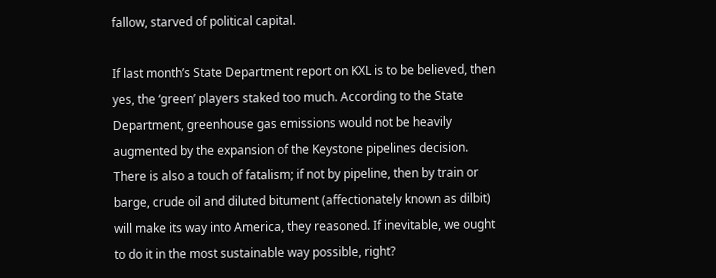fallow, starved of political capital.

If last month’s State Department report on KXL is to be believed, then yes, the ‘green’ players staked too much. According to the State Department, greenhouse gas emissions would not be heavily augmented by the expansion of the Keystone pipelines decision. There is also a touch of fatalism; if not by pipeline, then by train or barge, crude oil and diluted bitument (affectionately known as dilbit) will make its way into America, they reasoned. If inevitable, we ought to do it in the most sustainable way possible, right?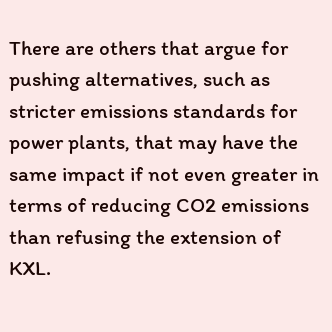There are others that argue for pushing alternatives, such as stricter emissions standards for power plants, that may have the same impact if not even greater in terms of reducing CO2 emissions than refusing the extension of KXL.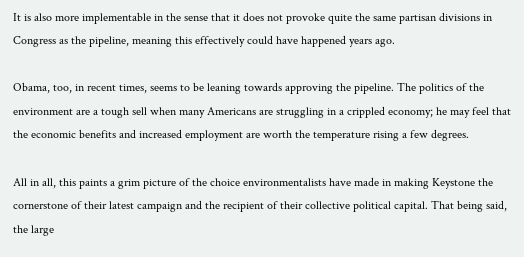It is also more implementable in the sense that it does not provoke quite the same partisan divisions in Congress as the pipeline, meaning this effectively could have happened years ago.

Obama, too, in recent times, seems to be leaning towards approving the pipeline. The politics of the environment are a tough sell when many Americans are struggling in a crippled economy; he may feel that the economic benefits and increased employment are worth the temperature rising a few degrees.

All in all, this paints a grim picture of the choice environmentalists have made in making Keystone the cornerstone of their latest campaign and the recipient of their collective political capital. That being said, the large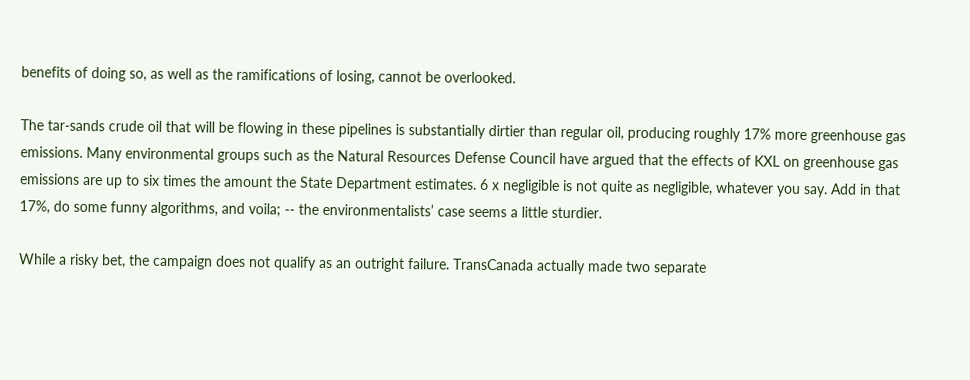benefits of doing so, as well as the ramifications of losing, cannot be overlooked.

The tar-sands crude oil that will be flowing in these pipelines is substantially dirtier than regular oil, producing roughly 17% more greenhouse gas emissions. Many environmental groups such as the Natural Resources Defense Council have argued that the effects of KXL on greenhouse gas emissions are up to six times the amount the State Department estimates. 6 x negligible is not quite as negligible, whatever you say. Add in that 17%, do some funny algorithms, and voila; -- the environmentalists’ case seems a little sturdier.

While a risky bet, the campaign does not qualify as an outright failure. TransCanada actually made two separate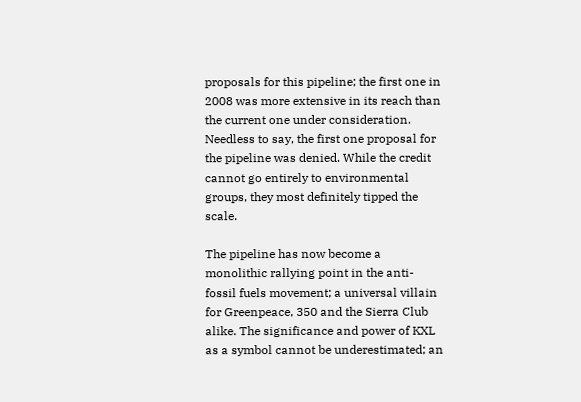proposals for this pipeline; the first one in 2008 was more extensive in its reach than the current one under consideration. Needless to say, the first one proposal for the pipeline was denied. While the credit cannot go entirely to environmental groups, they most definitely tipped the scale.

The pipeline has now become a monolithic rallying point in the anti-fossil fuels movement; a universal villain for Greenpeace, 350 and the Sierra Club alike. The significance and power of KXL as a symbol cannot be underestimated; an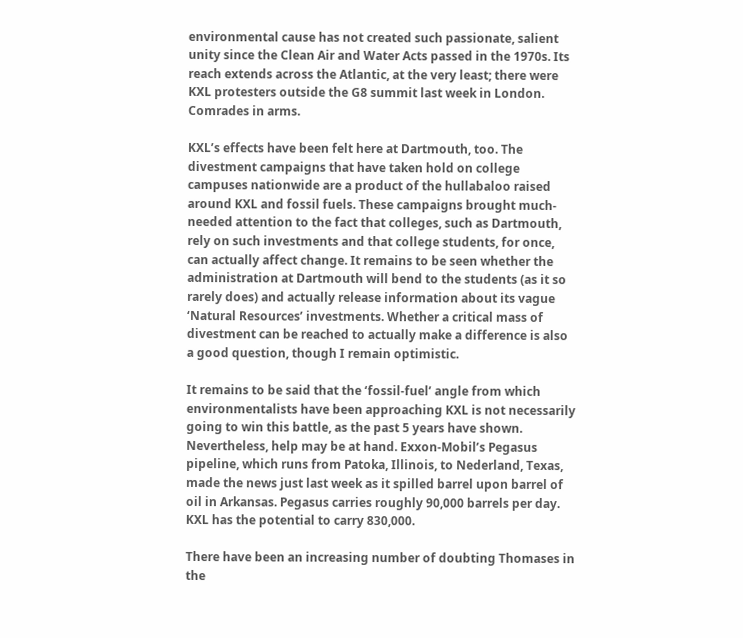environmental cause has not created such passionate, salient unity since the Clean Air and Water Acts passed in the 1970s. Its reach extends across the Atlantic, at the very least; there were KXL protesters outside the G8 summit last week in London. Comrades in arms.

KXL’s effects have been felt here at Dartmouth, too. The divestment campaigns that have taken hold on college campuses nationwide are a product of the hullabaloo raised around KXL and fossil fuels. These campaigns brought much-needed attention to the fact that colleges, such as Dartmouth, rely on such investments and that college students, for once, can actually affect change. It remains to be seen whether the administration at Dartmouth will bend to the students (as it so rarely does) and actually release information about its vague ‘Natural Resources’ investments. Whether a critical mass of divestment can be reached to actually make a difference is also a good question, though I remain optimistic.

It remains to be said that the ‘fossil-fuel’ angle from which environmentalists have been approaching KXL is not necessarily going to win this battle, as the past 5 years have shown. Nevertheless, help may be at hand. Exxon-Mobil’s Pegasus pipeline, which runs from Patoka, Illinois, to Nederland, Texas, made the news just last week as it spilled barrel upon barrel of oil in Arkansas. Pegasus carries roughly 90,000 barrels per day. KXL has the potential to carry 830,000.

There have been an increasing number of doubting Thomases in the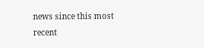news since this most recent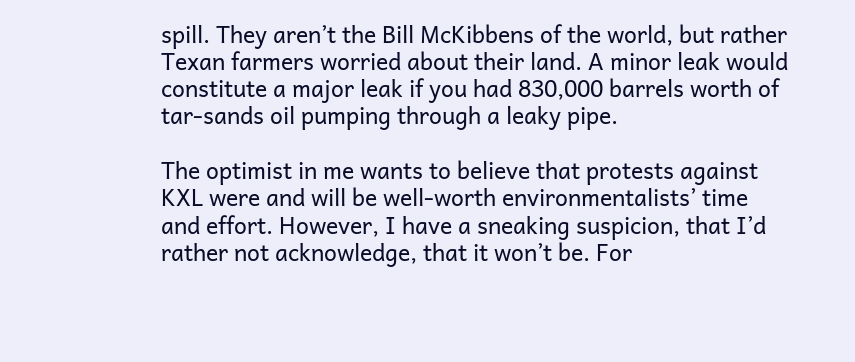spill. They aren’t the Bill McKibbens of the world, but rather Texan farmers worried about their land. A minor leak would constitute a major leak if you had 830,000 barrels worth of tar-sands oil pumping through a leaky pipe.

The optimist in me wants to believe that protests against KXL were and will be well-worth environmentalists’ time and effort. However, I have a sneaking suspicion, that I’d rather not acknowledge, that it won’t be. For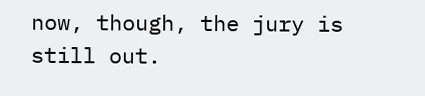now, though, the jury is still out.